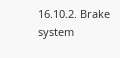16.10.2. Brake system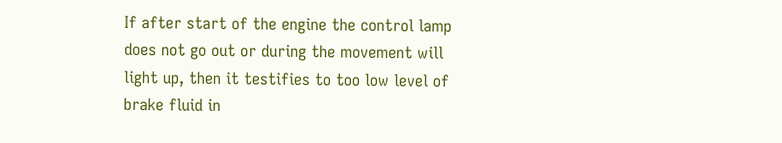If after start of the engine the control lamp does not go out or during the movement will light up, then it testifies to too low level of brake fluid in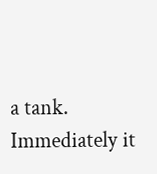a tank. Immediately it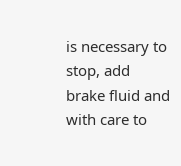is necessary to stop, add brake fluid and with care to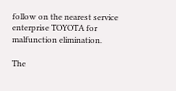follow on the nearest service enterprise TOYOTA for malfunction elimination.

The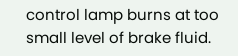control lamp burns at too small level of brake fluid.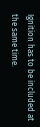Ignition has to be included at the same time.